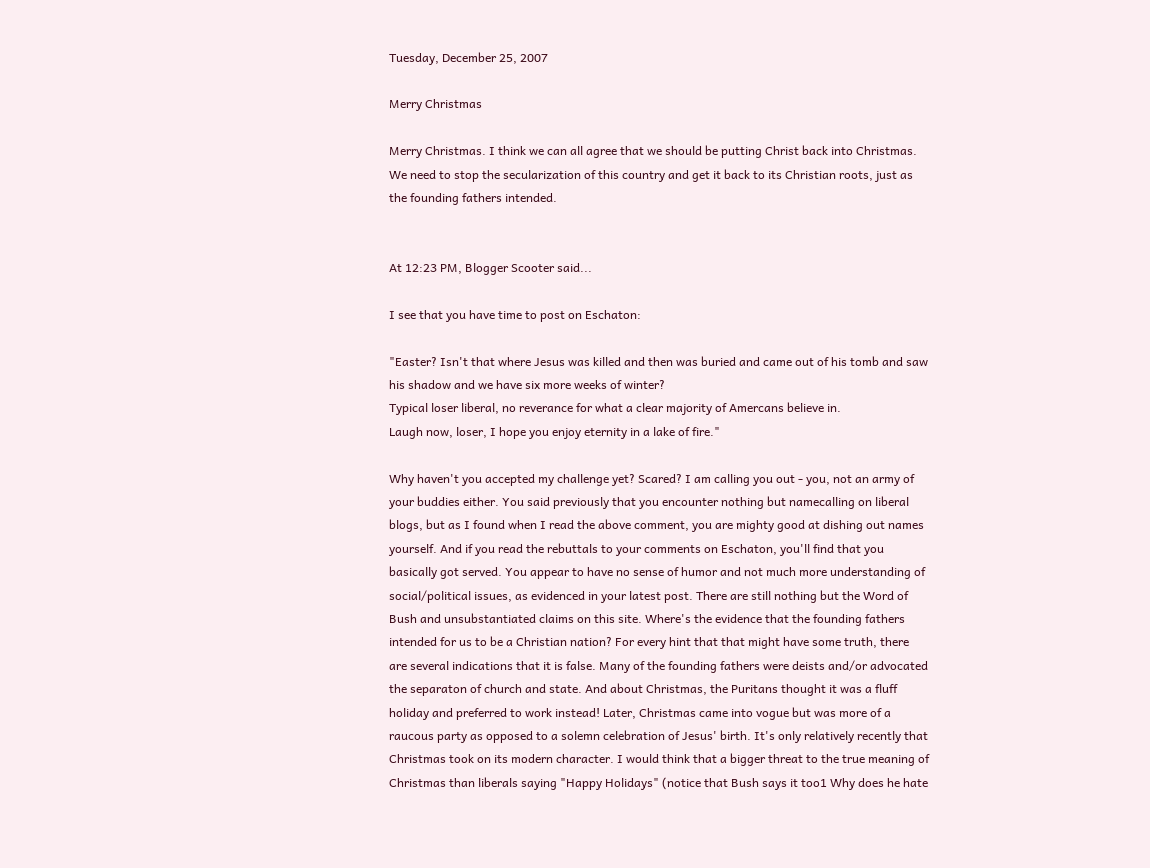Tuesday, December 25, 2007

Merry Christmas

Merry Christmas. I think we can all agree that we should be putting Christ back into Christmas. We need to stop the secularization of this country and get it back to its Christian roots, just as the founding fathers intended.


At 12:23 PM, Blogger Scooter said...

I see that you have time to post on Eschaton:

"Easter? Isn't that where Jesus was killed and then was buried and came out of his tomb and saw his shadow and we have six more weeks of winter?
Typical loser liberal, no reverance for what a clear majority of Amercans believe in.
Laugh now, loser, I hope you enjoy eternity in a lake of fire."

Why haven't you accepted my challenge yet? Scared? I am calling you out - you, not an army of your buddies either. You said previously that you encounter nothing but namecalling on liberal blogs, but as I found when I read the above comment, you are mighty good at dishing out names yourself. And if you read the rebuttals to your comments on Eschaton, you'll find that you basically got served. You appear to have no sense of humor and not much more understanding of social/political issues, as evidenced in your latest post. There are still nothing but the Word of Bush and unsubstantiated claims on this site. Where's the evidence that the founding fathers intended for us to be a Christian nation? For every hint that that might have some truth, there are several indications that it is false. Many of the founding fathers were deists and/or advocated the separaton of church and state. And about Christmas, the Puritans thought it was a fluff holiday and preferred to work instead! Later, Christmas came into vogue but was more of a raucous party as opposed to a solemn celebration of Jesus' birth. It's only relatively recently that Christmas took on its modern character. I would think that a bigger threat to the true meaning of Christmas than liberals saying "Happy Holidays" (notice that Bush says it too1 Why does he hate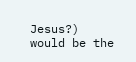Jesus?) would be the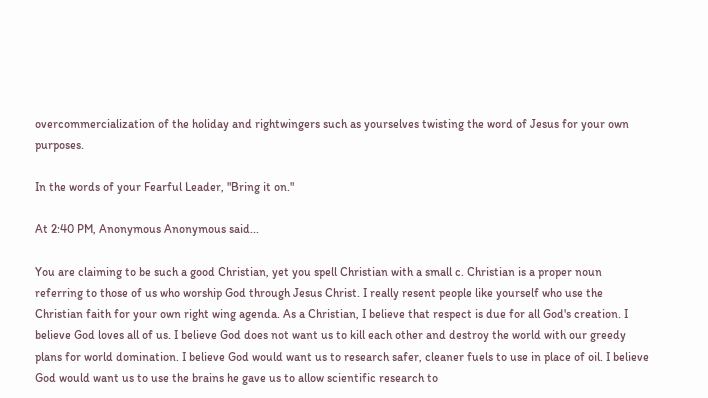overcommercialization of the holiday and rightwingers such as yourselves twisting the word of Jesus for your own purposes.

In the words of your Fearful Leader, "Bring it on."

At 2:40 PM, Anonymous Anonymous said...

You are claiming to be such a good Christian, yet you spell Christian with a small c. Christian is a proper noun referring to those of us who worship God through Jesus Christ. I really resent people like yourself who use the Christian faith for your own right wing agenda. As a Christian, I believe that respect is due for all God's creation. I believe God loves all of us. I believe God does not want us to kill each other and destroy the world with our greedy plans for world domination. I believe God would want us to research safer, cleaner fuels to use in place of oil. I believe God would want us to use the brains he gave us to allow scientific research to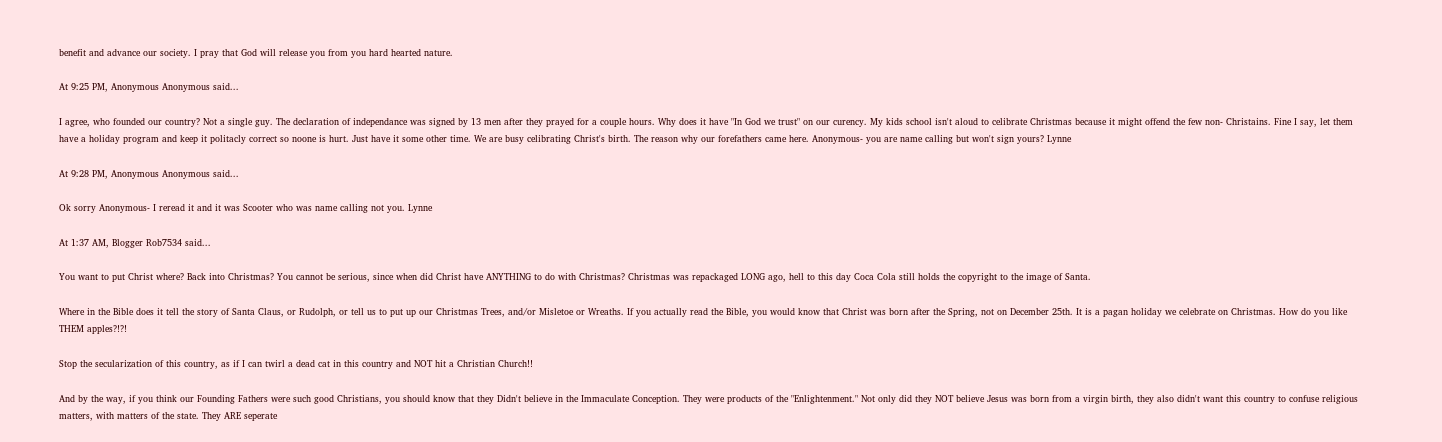benefit and advance our society. I pray that God will release you from you hard hearted nature.

At 9:25 PM, Anonymous Anonymous said...

I agree, who founded our country? Not a single guy. The declaration of independance was signed by 13 men after they prayed for a couple hours. Why does it have "In God we trust" on our curency. My kids school isn't aloud to celibrate Christmas because it might offend the few non- Christains. Fine I say, let them have a holiday program and keep it politacly correct so noone is hurt. Just have it some other time. We are busy celibrating Christ's birth. The reason why our forefathers came here. Anonymous- you are name calling but won't sign yours? Lynne

At 9:28 PM, Anonymous Anonymous said...

Ok sorry Anonymous- I reread it and it was Scooter who was name calling not you. Lynne

At 1:37 AM, Blogger Rob7534 said...

You want to put Christ where? Back into Christmas? You cannot be serious, since when did Christ have ANYTHING to do with Christmas? Christmas was repackaged LONG ago, hell to this day Coca Cola still holds the copyright to the image of Santa.

Where in the Bible does it tell the story of Santa Claus, or Rudolph, or tell us to put up our Christmas Trees, and/or Misletoe or Wreaths. If you actually read the Bible, you would know that Christ was born after the Spring, not on December 25th. It is a pagan holiday we celebrate on Christmas. How do you like THEM apples?!?!

Stop the secularization of this country, as if I can twirl a dead cat in this country and NOT hit a Christian Church!!

And by the way, if you think our Founding Fathers were such good Christians, you should know that they Didn't believe in the Immaculate Conception. They were products of the "Enlightenment." Not only did they NOT believe Jesus was born from a virgin birth, they also didn't want this country to confuse religious matters, with matters of the state. They ARE seperate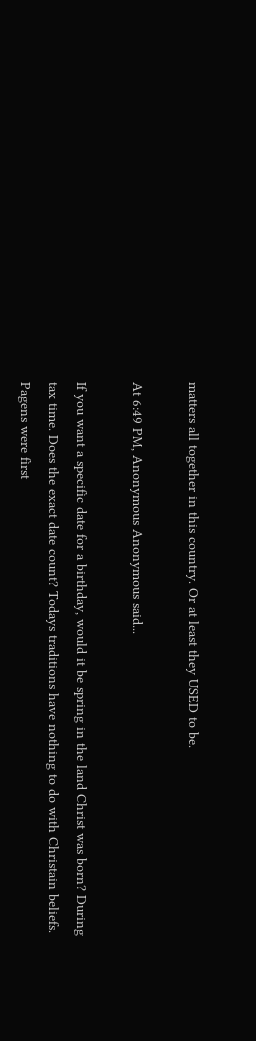matters all together in this country. Or at least they USED to be.

At 6:49 PM, Anonymous Anonymous said...

If you want a specific date for a birthday, would it be spring in the land Christ was born? During tax time. Does the exact date count? Todays traditions have nothing to do with Christain beliefs. Pagens were first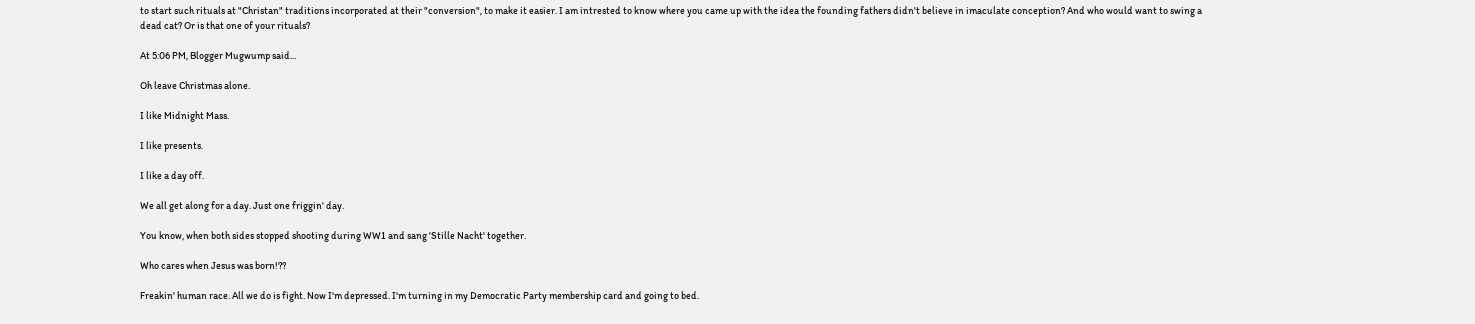to start such rituals at "Christan" traditions incorporated at their "conversion", to make it easier. I am intrested to know where you came up with the idea the founding fathers didn't believe in imaculate conception? And who would want to swing a dead cat? Or is that one of your rituals?

At 5:06 PM, Blogger Mugwump said...

Oh leave Christmas alone.

I like Midnight Mass.

I like presents.

I like a day off.

We all get along for a day. Just one friggin' day.

You know, when both sides stopped shooting during WW1 and sang 'Stille Nacht' together.

Who cares when Jesus was born!??

Freakin' human race. All we do is fight. Now I'm depressed. I'm turning in my Democratic Party membership card and going to bed.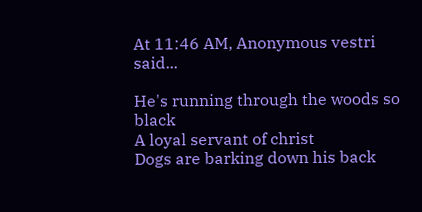At 11:46 AM, Anonymous vestri said...

He's running through the woods so black
A loyal servant of christ
Dogs are barking down his back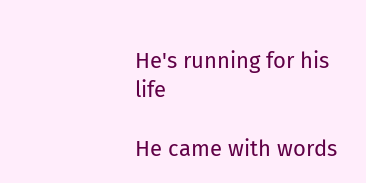He's running for his life

He came with words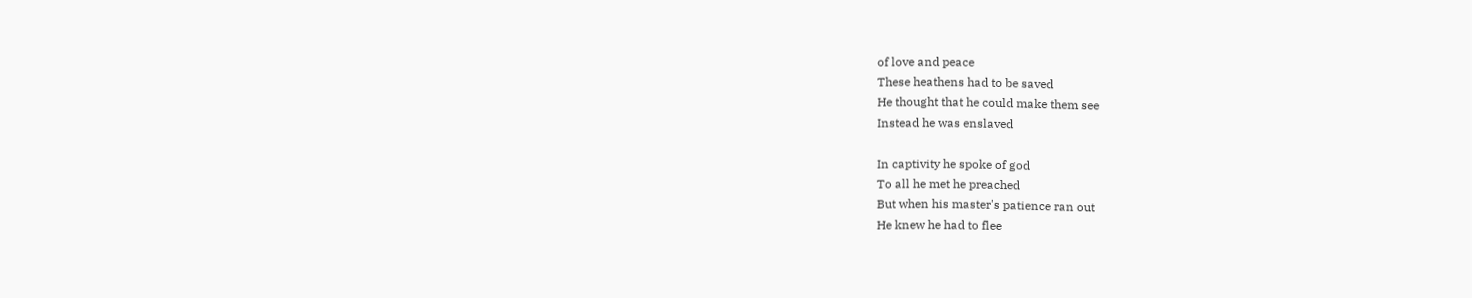of love and peace
These heathens had to be saved
He thought that he could make them see
Instead he was enslaved

In captivity he spoke of god
To all he met he preached
But when his master's patience ran out
He knew he had to flee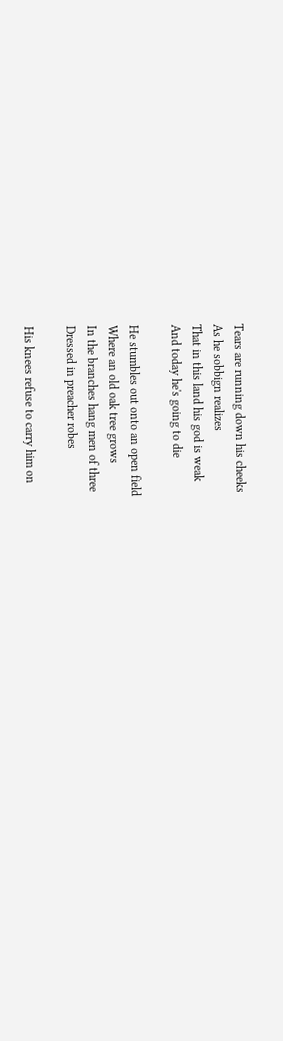Tears are running down his cheeks
As he sobbign realizes
That in this land his god is weak
And today he's going to die

He stumbles out onto an open field
Where an old oak tree grows
In the branches hang men of three
Dressed in preacher robes

His knees refuse to carry him on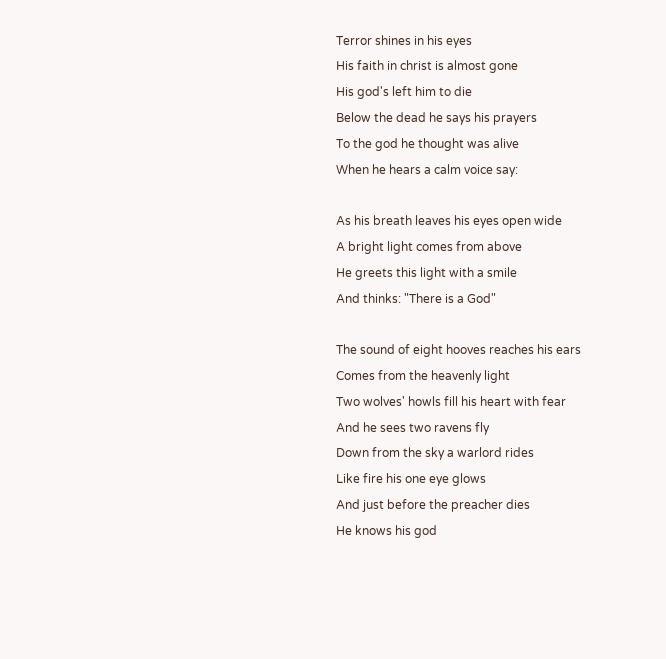Terror shines in his eyes
His faith in christ is almost gone
His god's left him to die
Below the dead he says his prayers
To the god he thought was alive
When he hears a calm voice say:

As his breath leaves his eyes open wide
A bright light comes from above
He greets this light with a smile
And thinks: "There is a God"

The sound of eight hooves reaches his ears
Comes from the heavenly light
Two wolves' howls fill his heart with fear
And he sees two ravens fly
Down from the sky a warlord rides
Like fire his one eye glows
And just before the preacher dies
He knows his god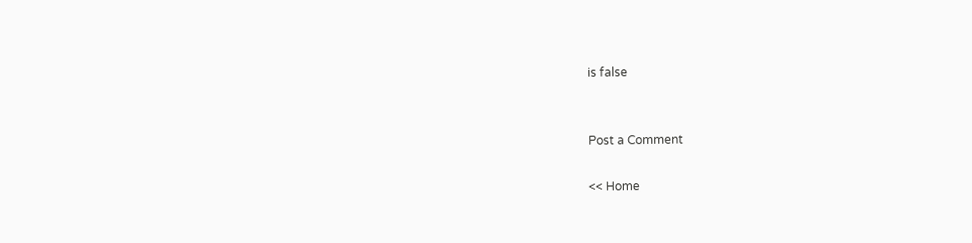is false


Post a Comment

<< Home